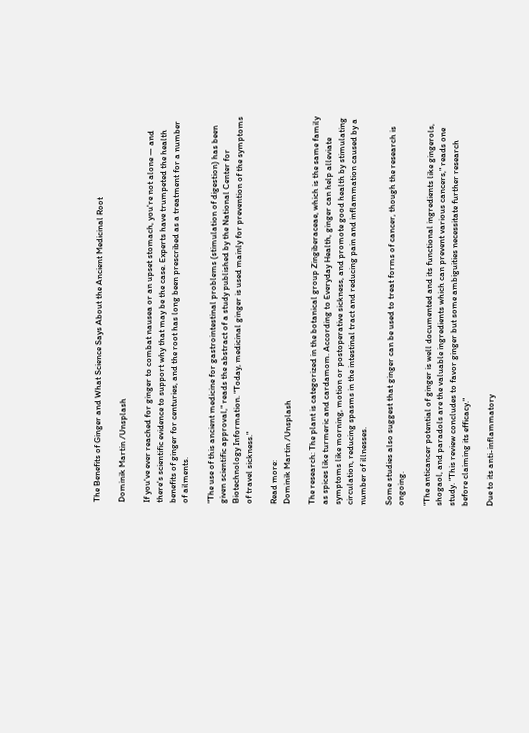The Benefits of Ginger and What Science Says About the Ancient Medicinal Root

Dominik Martin /Unsplash

If you've ever reached for ginger to combat nausea or an upset stomach, you're not alone — and there's scientific evidence to support why that may be the case. Experts have trumpeted the health benefits of ginger for centuries, and the root has long been prescribed as a treatment for a number of ailments.

"The use of this ancient medicine for gastrointestinal problems (stimulation of digestion) has been given scientific approval," reads the abstract of a study published by the National Center for Biotechnology Information. "Today, medicinal ginger is used mainly for prevention of the symptoms of travel sickness."

Read more:
Dominik Martin /Unsplash

The research: The plant is categorized in the botanical group Zingiberaceae, which is the same family as spices like turmeric and cardamom. According to Everyday Health, ginger can help alleviate symptoms like morning, motion or postoperative sickness, and promote good health by stimulating circulation, reducing spasms in the intestinal tract and reducing pain and inflammation caused by a number of illnesses.

Some studies also suggest that ginger can be used to treat forms of cancer, though the research is ongoing.

"The anticancer potential of ginger is well documented and its functional ingredients like gingerols, shogaol, and paradols are the valuable ingredients which can prevent various cancers," reads one study. "This review concludes to favor ginger but some ambiguities necessitate further research before claiming its efficacy."

Due to its anti-inflammatory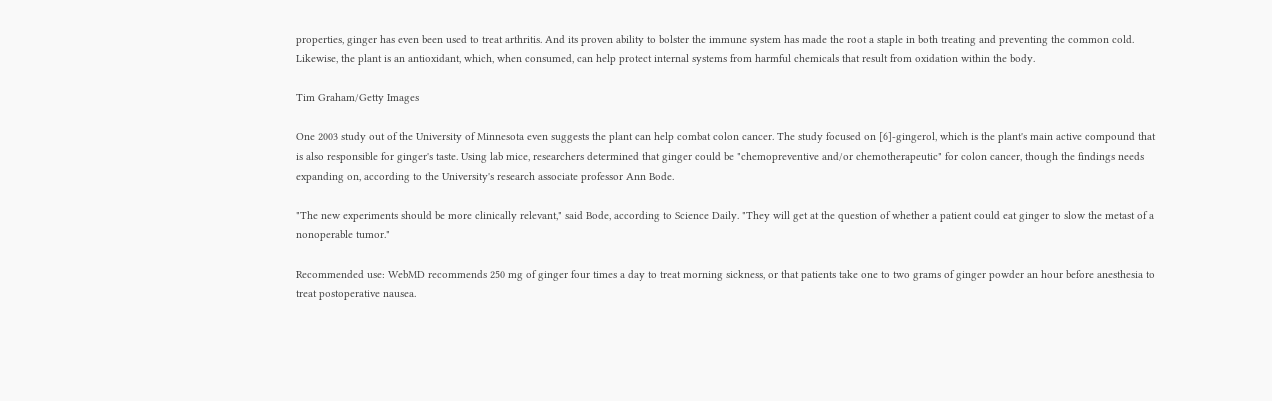properties, ginger has even been used to treat arthritis. And its proven ability to bolster the immune system has made the root a staple in both treating and preventing the common cold. Likewise, the plant is an antioxidant, which, when consumed, can help protect internal systems from harmful chemicals that result from oxidation within the body.

Tim Graham/Getty Images

One 2003 study out of the University of Minnesota even suggests the plant can help combat colon cancer. The study focused on [6]-gingerol, which is the plant's main active compound that is also responsible for ginger's taste. Using lab mice, researchers determined that ginger could be "chemopreventive and/or chemotherapeutic" for colon cancer, though the findings needs expanding on, according to the University's research associate professor Ann Bode.

"The new experiments should be more clinically relevant," said Bode, according to Science Daily. "They will get at the question of whether a patient could eat ginger to slow the metast of a nonoperable tumor."

Recommended use: WebMD recommends 250 mg of ginger four times a day to treat morning sickness, or that patients take one to two grams of ginger powder an hour before anesthesia to treat postoperative nausea.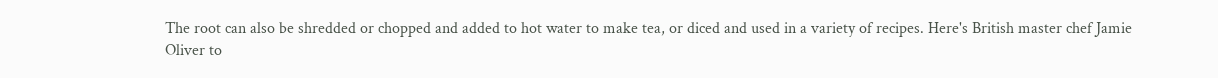The root can also be shredded or chopped and added to hot water to make tea, or diced and used in a variety of recipes. Here's British master chef Jamie Oliver to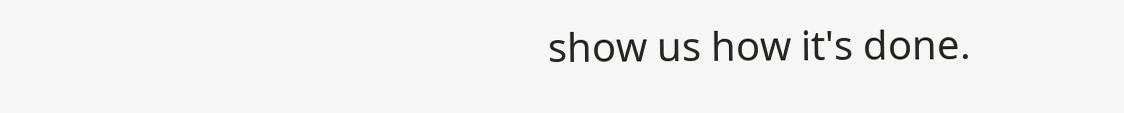show us how it's done.